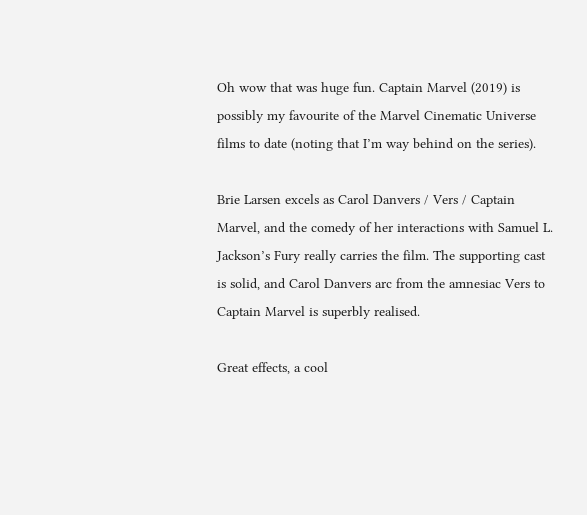Oh wow that was huge fun. Captain Marvel (2019) is possibly my favourite of the Marvel Cinematic Universe films to date (noting that I’m way behind on the series).

Brie Larsen excels as Carol Danvers / Vers / Captain Marvel, and the comedy of her interactions with Samuel L. Jackson’s Fury really carries the film. The supporting cast is solid, and Carol Danvers arc from the amnesiac Vers to Captain Marvel is superbly realised.

Great effects, a cool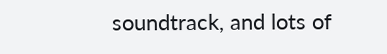soundtrack, and lots of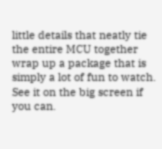little details that neatly tie the entire MCU together wrap up a package that is simply a lot of fun to watch. See it on the big screen if you can.